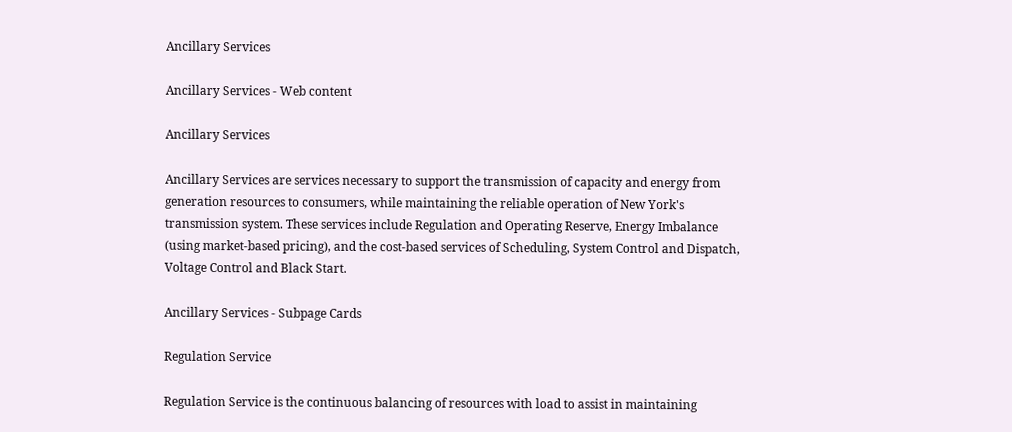Ancillary Services

Ancillary Services - Web content

Ancillary Services

Ancillary Services are services necessary to support the transmission of capacity and energy from generation resources to consumers, while maintaining the reliable operation of New York's transmission system. These services include Regulation and Operating Reserve, Energy Imbalance (using market-based pricing), and the cost-based services of Scheduling, System Control and Dispatch, Voltage Control and Black Start.

Ancillary Services - Subpage Cards

Regulation Service

Regulation Service is the continuous balancing of resources with load to assist in maintaining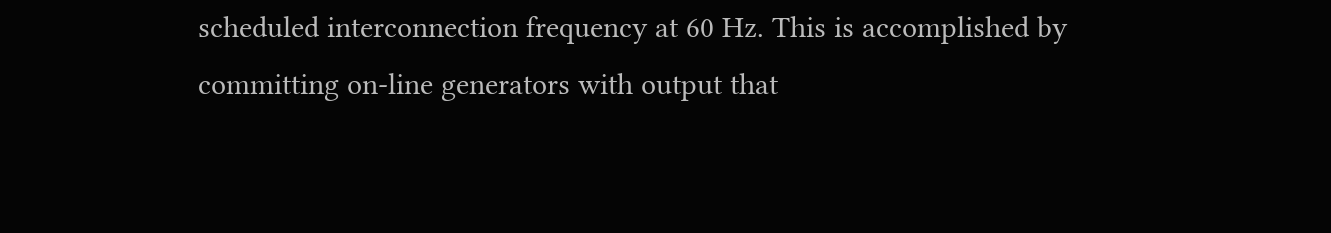scheduled interconnection frequency at 60 Hz. This is accomplished by committing on-line generators with output that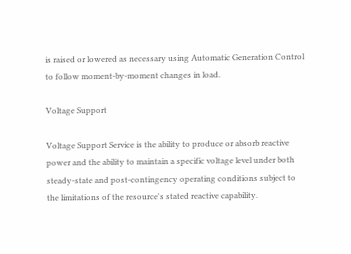is raised or lowered as necessary using Automatic Generation Control to follow moment-by-moment changes in load.

Voltage Support

Voltage Support Service is the ability to produce or absorb reactive power and the ability to maintain a specific voltage level under both steady-state and post-contingency operating conditions subject to the limitations of the resource's stated reactive capability.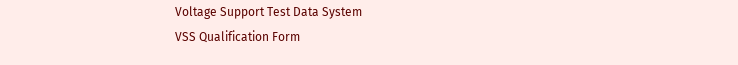Voltage Support Test Data System
VSS Qualification Form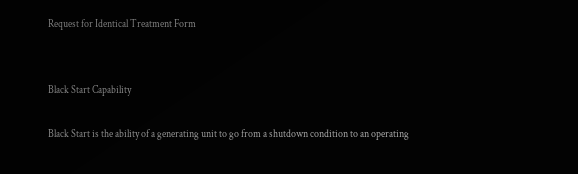Request for Identical Treatment Form


Black Start Capability

Black Start is the ability of a generating unit to go from a shutdown condition to an operating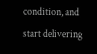condition, and start delivering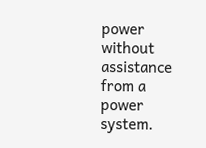power without assistance from a power system.